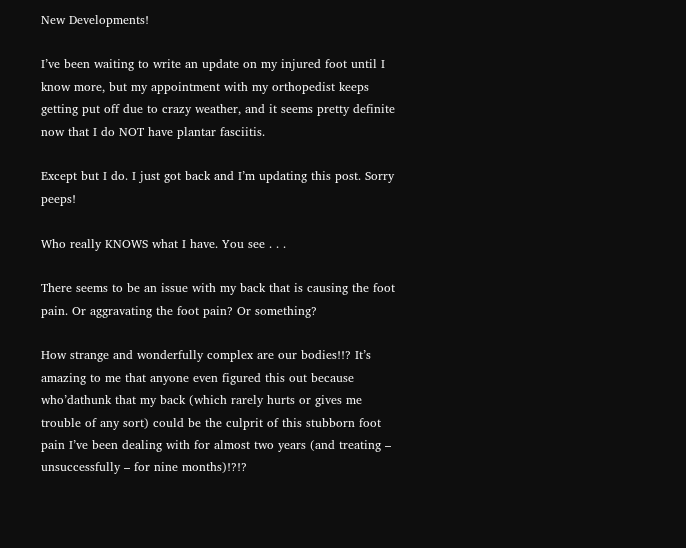New Developments!

I’ve been waiting to write an update on my injured foot until I know more, but my appointment with my orthopedist keeps getting put off due to crazy weather, and it seems pretty definite now that I do NOT have plantar fasciitis.

Except but I do. I just got back and I’m updating this post. Sorry peeps!

Who really KNOWS what I have. You see . . .

There seems to be an issue with my back that is causing the foot pain. Or aggravating the foot pain? Or something?

How strange and wonderfully complex are our bodies!!? It’s amazing to me that anyone even figured this out because who’dathunk that my back (which rarely hurts or gives me trouble of any sort) could be the culprit of this stubborn foot pain I’ve been dealing with for almost two years (and treating – unsuccessfully – for nine months)!?!?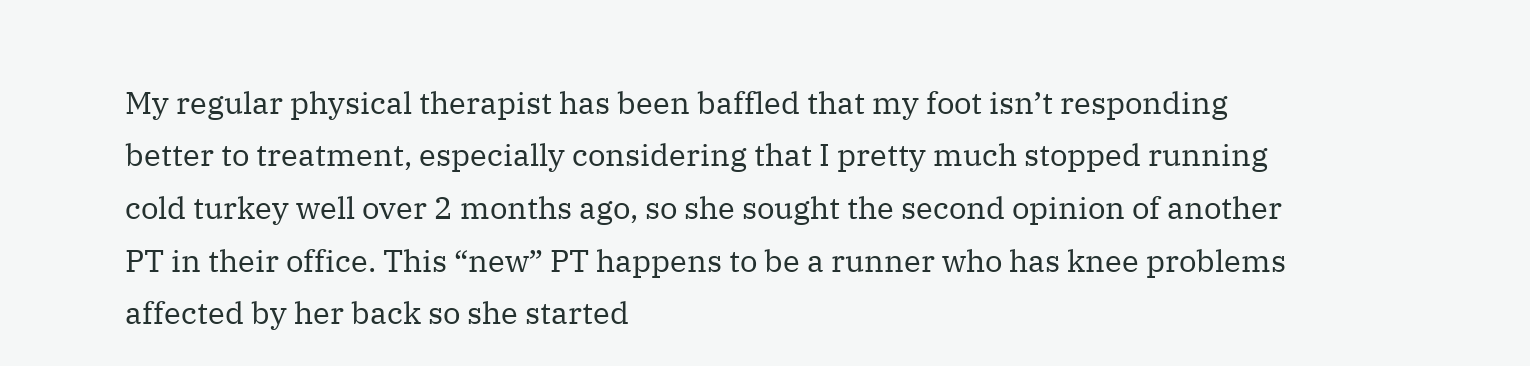My regular physical therapist has been baffled that my foot isn’t responding better to treatment, especially considering that I pretty much stopped running cold turkey well over 2 months ago, so she sought the second opinion of another PT in their office. This “new” PT happens to be a runner who has knee problems affected by her back so she started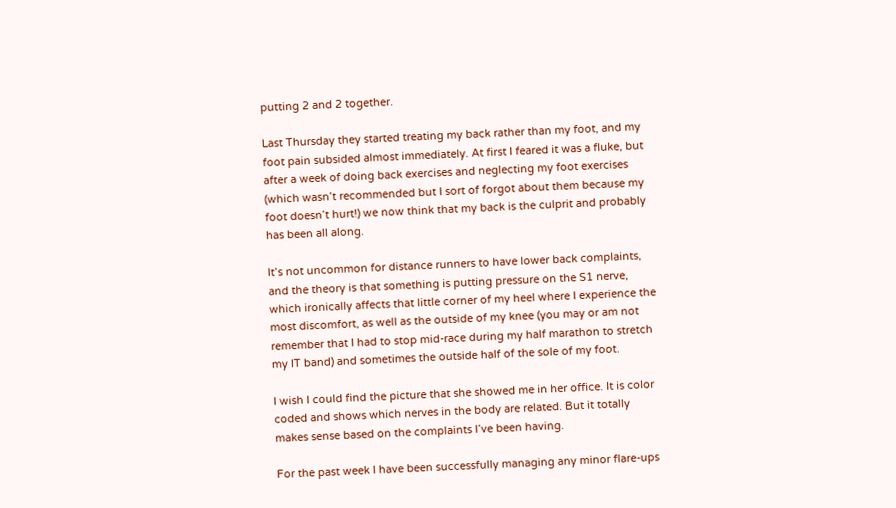putting 2 and 2 together.

Last Thursday they started treating my back rather than my foot, and my foot pain subsided almost immediately. At first I feared it was a fluke, but after a week of doing back exercises and neglecting my foot exercises (which wasn’t recommended but I sort of forgot about them because my foot doesn’t hurt!) we now think that my back is the culprit and probably has been all along.

It’s not uncommon for distance runners to have lower back complaints, and the theory is that something is putting pressure on the S1 nerve, which ironically affects that little corner of my heel where I experience the most discomfort, as well as the outside of my knee (you may or am not remember that I had to stop mid-race during my half marathon to stretch my IT band) and sometimes the outside half of the sole of my foot.

I wish I could find the picture that she showed me in her office. It is color coded and shows which nerves in the body are related. But it totally makes sense based on the complaints I’ve been having.

For the past week I have been successfully managing any minor flare-ups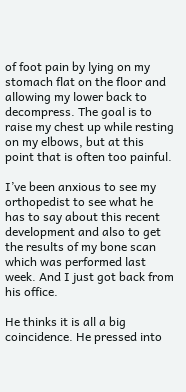of foot pain by lying on my stomach flat on the floor and allowing my lower back to decompress. The goal is to raise my chest up while resting on my elbows, but at this point that is often too painful.

I’ve been anxious to see my orthopedist to see what he has to say about this recent development and also to get the results of my bone scan which was performed last week. And I just got back from his office.

He thinks it is all a big coincidence. He pressed into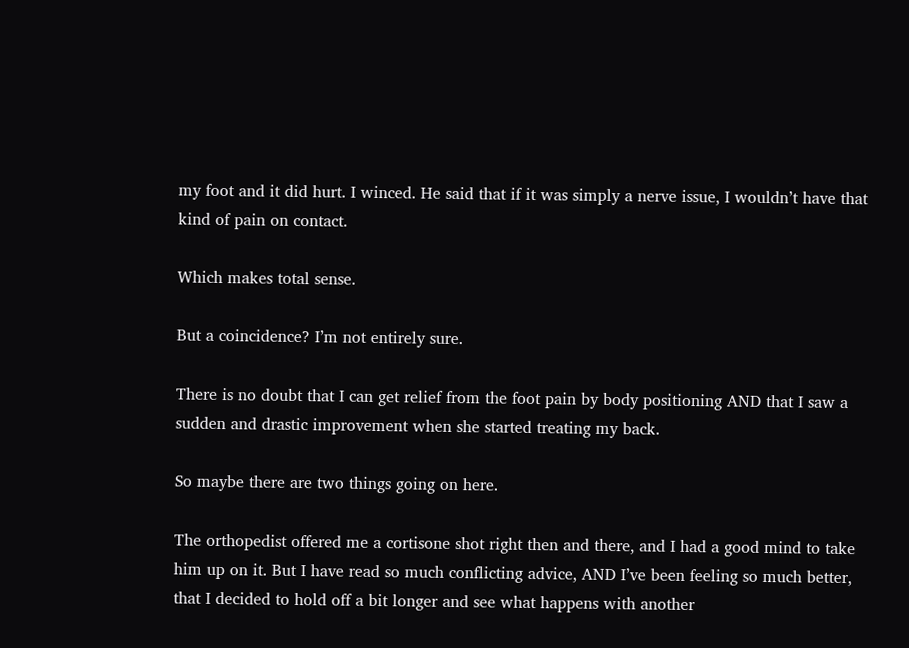my foot and it did hurt. I winced. He said that if it was simply a nerve issue, I wouldn’t have that kind of pain on contact.

Which makes total sense.

But a coincidence? I’m not entirely sure.

There is no doubt that I can get relief from the foot pain by body positioning AND that I saw a sudden and drastic improvement when she started treating my back.

So maybe there are two things going on here.

The orthopedist offered me a cortisone shot right then and there, and I had a good mind to take him up on it. But I have read so much conflicting advice, AND I’ve been feeling so much better, that I decided to hold off a bit longer and see what happens with another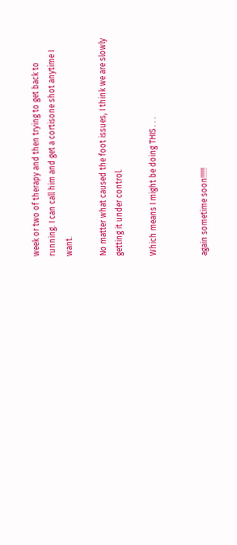week or two of therapy and then trying to get back to running. I can call him and get a cortisone shot anytime I want.

No matter what caused the foot issues, I think we are slowly getting it under control.

Which means I might be doing THIS . . .


again sometime soon!!!!!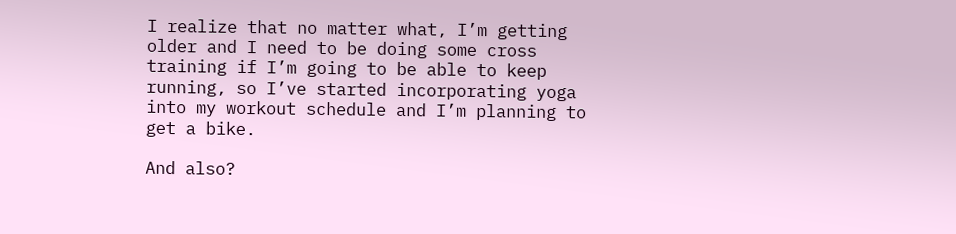I realize that no matter what, I’m getting older and I need to be doing some cross training if I’m going to be able to keep running, so I’ve started incorporating yoga into my workout schedule and I’m planning to get a bike.

And also?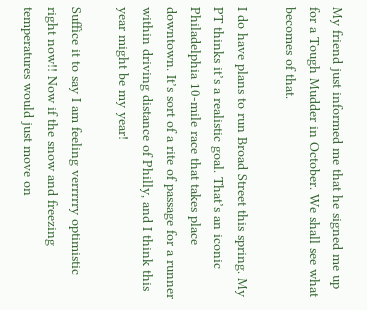My friend just informed me that he signed me up for a Tough Mudder in October. We shall see what becomes of that.

I do have plans to run Broad Street this spring. My PT thinks it’s a realistic goal. That’s an iconic Philadelphia 10-mile race that takes place downtown. It’s sort of a rite of passage for a runner within driving distance of Philly, and I think this year might be my year!

Suffice it to say I am feeling verrrrry optimistic right now!! Now if the snow and freezing temperatures would just move on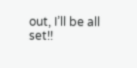out, I’ll be all set!!